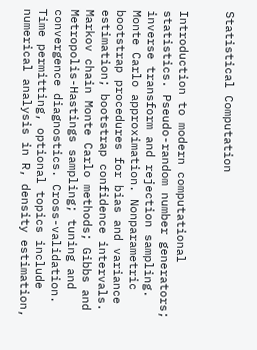Statistical Computation


Introduction to modern computational statistics. Pseudo-random number generators; inverse transform and rejection sampling. Monte Carlo approximation. Nonparametric bootstrap procedures for bias and variance estimation; bootstrap confidence intervals. Markov chain Monte Carlo methods; Gibbs and Metropolis-Hastings sampling; tuning and convergence diagnostics. Cross-validation. Time permitting, optional topics include numerical analysis in R, density estimation,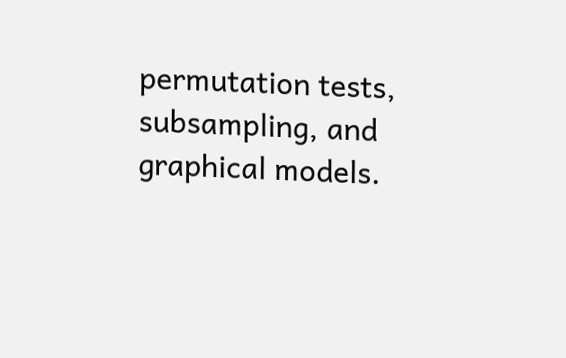permutation tests, subsampling, and graphical models.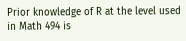Prior knowledge of R at the level used in Math 494 is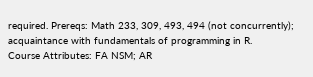required. Prereqs: Math 233, 309, 493, 494 (not concurrently); acquaintance with fundamentals of programming in R.
Course Attributes: FA NSM; AR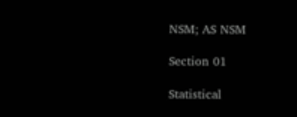NSM; AS NSM

Section 01

Statistical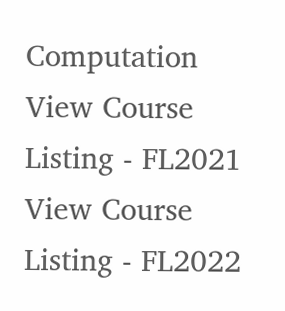Computation
View Course Listing - FL2021
View Course Listing - FL2022